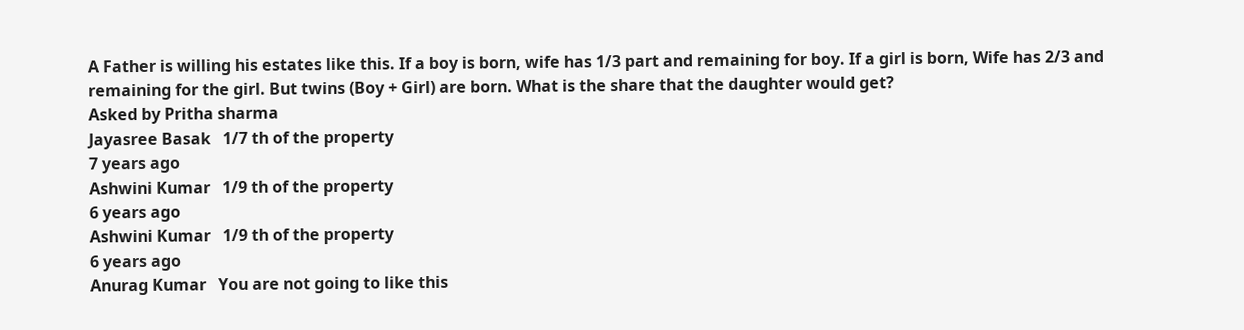A Father is willing his estates like this. If a boy is born, wife has 1/3 part and remaining for boy. If a girl is born, Wife has 2/3 and remaining for the girl. But twins (Boy + Girl) are born. What is the share that the daughter would get?
Asked by Pritha sharma
Jayasree Basak   1/7 th of the property
7 years ago
Ashwini Kumar   1/9 th of the property
6 years ago
Ashwini Kumar   1/9 th of the property
6 years ago
Anurag Kumar   You are not going to like this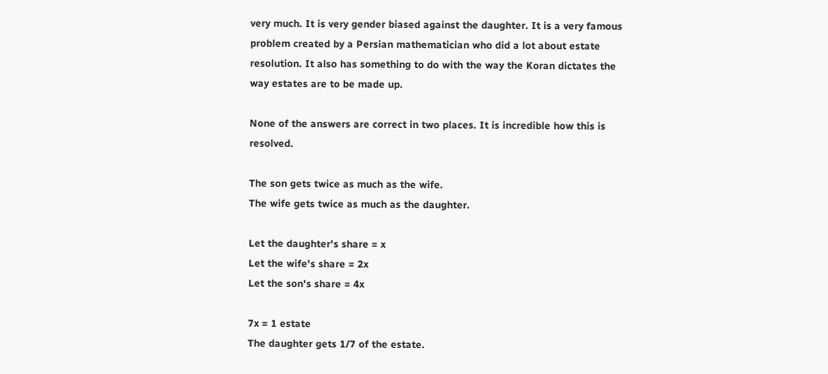very much. It is very gender biased against the daughter. It is a very famous problem created by a Persian mathematician who did a lot about estate resolution. It also has something to do with the way the Koran dictates the way estates are to be made up.

None of the answers are correct in two places. It is incredible how this is resolved.

The son gets twice as much as the wife.
The wife gets twice as much as the daughter.

Let the daughter's share = x
Let the wife's share = 2x
Let the son's share = 4x

7x = 1 estate
The daughter gets 1/7 of the estate.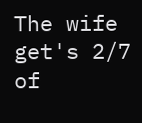The wife get's 2/7 of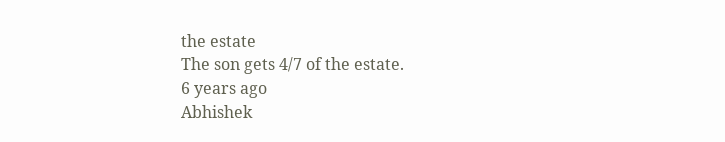the estate
The son gets 4/7 of the estate.
6 years ago
Abhishek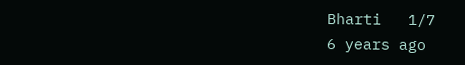Bharti   1/7
6 years ago